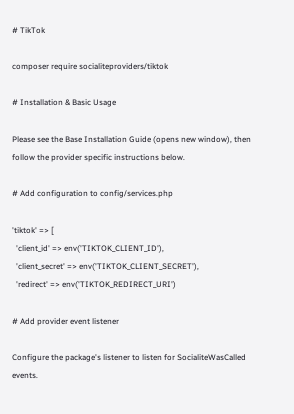# TikTok

composer require socialiteproviders/tiktok

# Installation & Basic Usage

Please see the Base Installation Guide (opens new window), then follow the provider specific instructions below.

# Add configuration to config/services.php

'tiktok' => [
  'client_id' => env('TIKTOK_CLIENT_ID'),
  'client_secret' => env('TIKTOK_CLIENT_SECRET'),
  'redirect' => env('TIKTOK_REDIRECT_URI')

# Add provider event listener

Configure the package's listener to listen for SocialiteWasCalled events.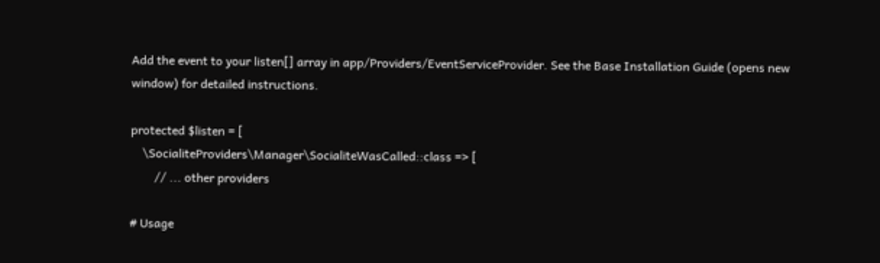Add the event to your listen[] array in app/Providers/EventServiceProvider. See the Base Installation Guide (opens new window) for detailed instructions.

protected $listen = [
    \SocialiteProviders\Manager\SocialiteWasCalled::class => [
        // ... other providers

# Usage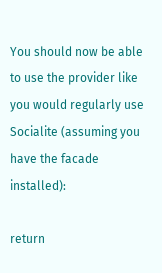You should now be able to use the provider like you would regularly use Socialite (assuming you have the facade installed):

return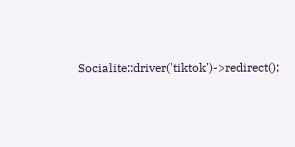Socialite::driver('tiktok')->redirect();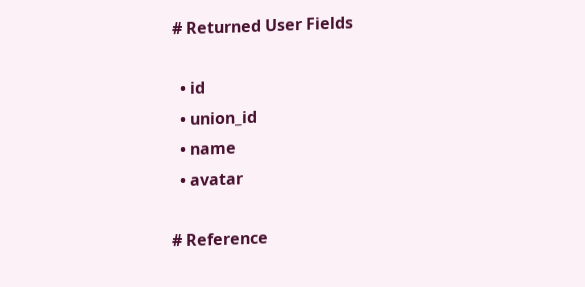# Returned User Fields

  • id
  • union_id
  • name
  • avatar

# Reference